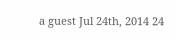a guest Jul 24th, 2014 24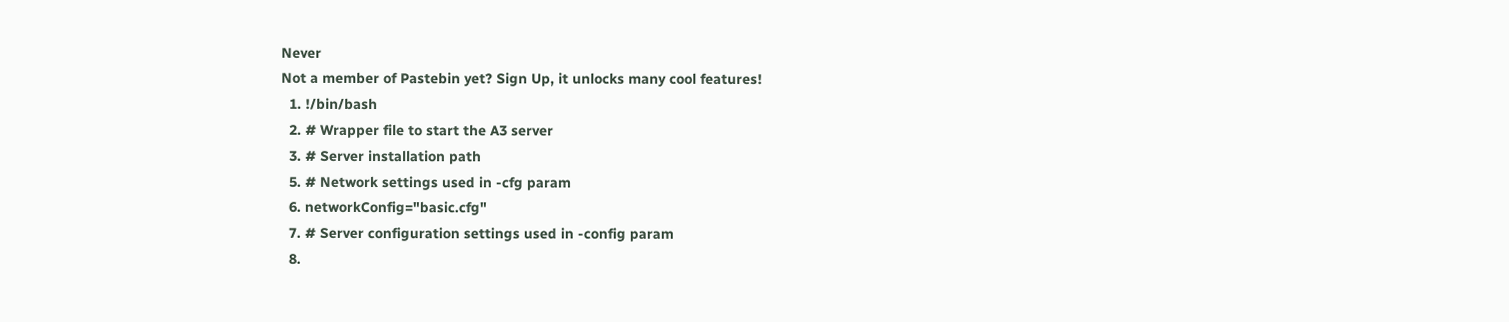Never
Not a member of Pastebin yet? Sign Up, it unlocks many cool features!
  1. !/bin/bash
  2. # Wrapper file to start the A3 server
  3. # Server installation path
  5. # Network settings used in -cfg param
  6. networkConfig="basic.cfg"
  7. # Server configuration settings used in -config param
  8.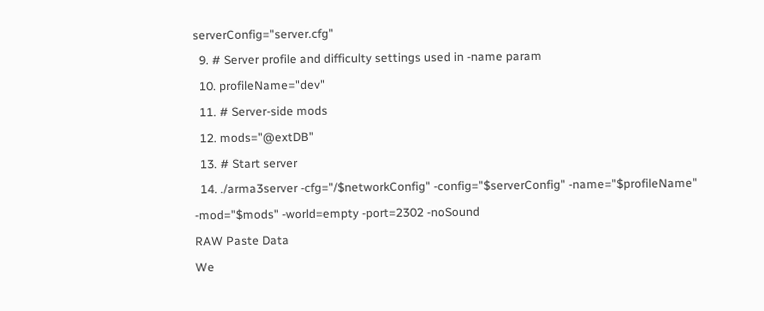serverConfig="server.cfg"
  9. # Server profile and difficulty settings used in -name param
  10. profileName="dev"
  11. # Server-side mods
  12. mods="@extDB"
  13. # Start server
  14. ./arma3server -cfg="/$networkConfig" -config="$serverConfig" -name="$profileName" -mod="$mods" -world=empty -port=2302 -noSound
RAW Paste Data
We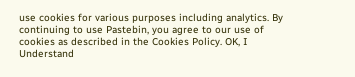use cookies for various purposes including analytics. By continuing to use Pastebin, you agree to our use of cookies as described in the Cookies Policy. OK, I Understand